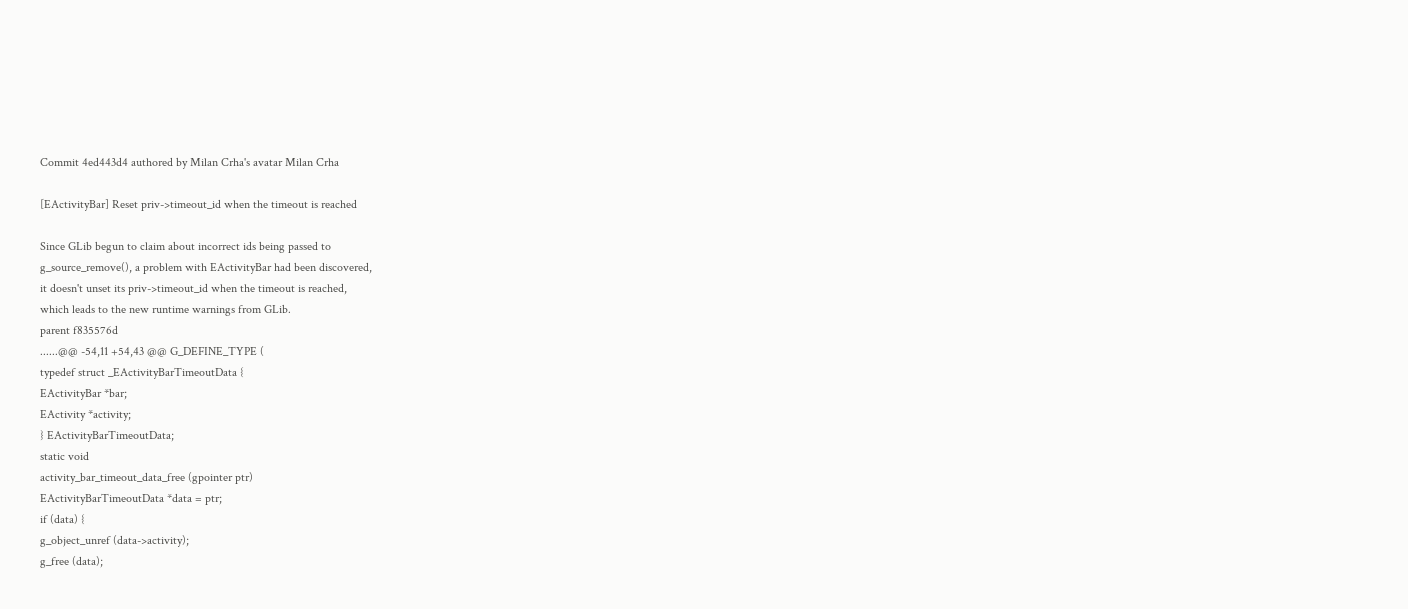Commit 4ed443d4 authored by Milan Crha's avatar Milan Crha

[EActivityBar] Reset priv->timeout_id when the timeout is reached

Since GLib begun to claim about incorrect ids being passed to
g_source_remove(), a problem with EActivityBar had been discovered,
it doesn't unset its priv->timeout_id when the timeout is reached,
which leads to the new runtime warnings from GLib.
parent f835576d
......@@ -54,11 +54,43 @@ G_DEFINE_TYPE (
typedef struct _EActivityBarTimeoutData {
EActivityBar *bar;
EActivity *activity;
} EActivityBarTimeoutData;
static void
activity_bar_timeout_data_free (gpointer ptr)
EActivityBarTimeoutData *data = ptr;
if (data) {
g_object_unref (data->activity);
g_free (data);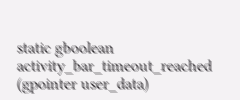static gboolean
activity_bar_timeout_reached (gpointer user_data)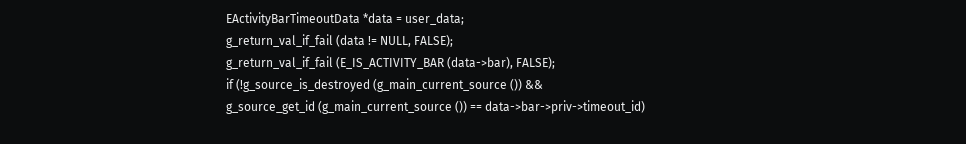EActivityBarTimeoutData *data = user_data;
g_return_val_if_fail (data != NULL, FALSE);
g_return_val_if_fail (E_IS_ACTIVITY_BAR (data->bar), FALSE);
if (!g_source_is_destroyed (g_main_current_source ()) &&
g_source_get_id (g_main_current_source ()) == data->bar->priv->timeout_id)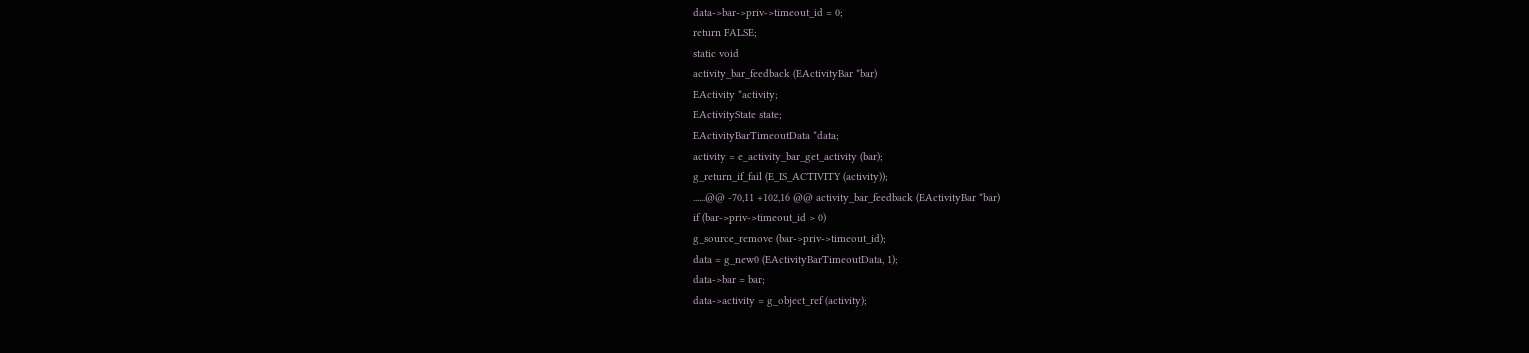data->bar->priv->timeout_id = 0;
return FALSE;
static void
activity_bar_feedback (EActivityBar *bar)
EActivity *activity;
EActivityState state;
EActivityBarTimeoutData *data;
activity = e_activity_bar_get_activity (bar);
g_return_if_fail (E_IS_ACTIVITY (activity));
......@@ -70,11 +102,16 @@ activity_bar_feedback (EActivityBar *bar)
if (bar->priv->timeout_id > 0)
g_source_remove (bar->priv->timeout_id);
data = g_new0 (EActivityBarTimeoutData, 1);
data->bar = bar;
data->activity = g_object_ref (activity);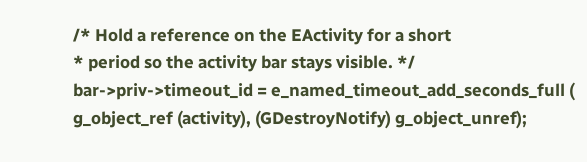/* Hold a reference on the EActivity for a short
* period so the activity bar stays visible. */
bar->priv->timeout_id = e_named_timeout_add_seconds_full (
g_object_ref (activity), (GDestroyNotify) g_object_unref);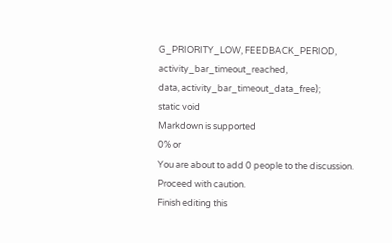G_PRIORITY_LOW, FEEDBACK_PERIOD, activity_bar_timeout_reached,
data, activity_bar_timeout_data_free);
static void
Markdown is supported
0% or
You are about to add 0 people to the discussion. Proceed with caution.
Finish editing this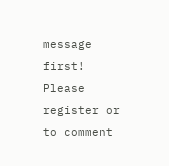message first!
Please register or to comment